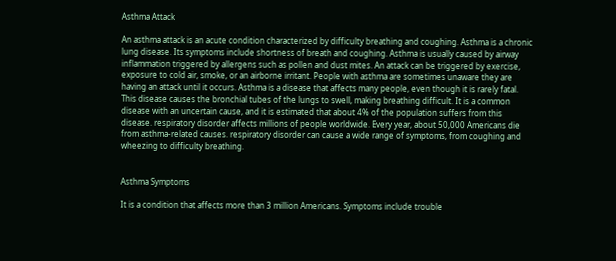Asthma Attack

An asthma attack is an acute condition characterized by difficulty breathing and coughing. Asthma is a chronic lung disease. Its symptoms include shortness of breath and coughing. Asthma is usually caused by airway inflammation triggered by allergens such as pollen and dust mites. An attack can be triggered by exercise, exposure to cold air, smoke, or an airborne irritant. People with asthma are sometimes unaware they are having an attack until it occurs. Asthma is a disease that affects many people, even though it is rarely fatal. This disease causes the bronchial tubes of the lungs to swell, making breathing difficult. It is a common disease with an uncertain cause, and it is estimated that about 4% of the population suffers from this disease. respiratory disorder affects millions of people worldwide. Every year, about 50,000 Americans die from asthma-related causes. respiratory disorder can cause a wide range of symptoms, from coughing and wheezing to difficulty breathing.


Asthma Symptoms

It is a condition that affects more than 3 million Americans. Symptoms include trouble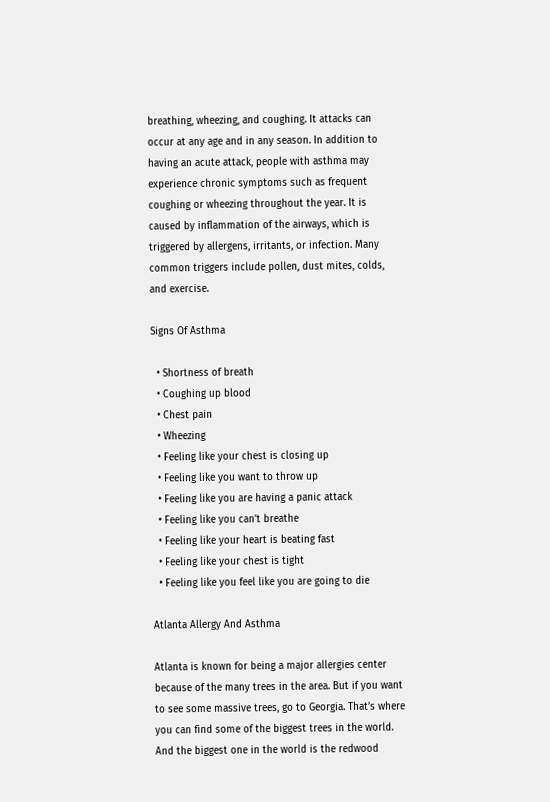breathing, wheezing, and coughing. It attacks can occur at any age and in any season. In addition to having an acute attack, people with asthma may experience chronic symptoms such as frequent coughing or wheezing throughout the year. It is caused by inflammation of the airways, which is triggered by allergens, irritants, or infection. Many common triggers include pollen, dust mites, colds, and exercise.

Signs Of Asthma

  • Shortness of breath
  • Coughing up blood
  • Chest pain
  • Wheezing
  • Feeling like your chest is closing up
  • Feeling like you want to throw up
  • Feeling like you are having a panic attack
  • Feeling like you can’t breathe
  • Feeling like your heart is beating fast
  • Feeling like your chest is tight
  • Feeling like you feel like you are going to die

Atlanta Allergy And Asthma

Atlanta is known for being a major allergies center because of the many trees in the area. But if you want to see some massive trees, go to Georgia. That’s where you can find some of the biggest trees in the world. And the biggest one in the world is the redwood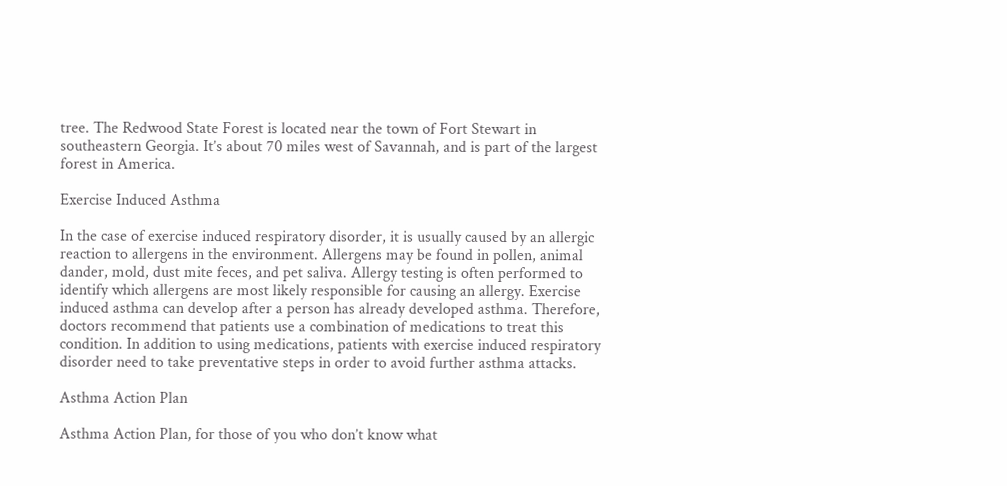tree. The Redwood State Forest is located near the town of Fort Stewart in southeastern Georgia. It’s about 70 miles west of Savannah, and is part of the largest forest in America.

Exercise Induced Asthma

In the case of exercise induced respiratory disorder, it is usually caused by an allergic reaction to allergens in the environment. Allergens may be found in pollen, animal dander, mold, dust mite feces, and pet saliva. Allergy testing is often performed to identify which allergens are most likely responsible for causing an allergy. Exercise induced asthma can develop after a person has already developed asthma. Therefore, doctors recommend that patients use a combination of medications to treat this condition. In addition to using medications, patients with exercise induced respiratory disorder need to take preventative steps in order to avoid further asthma attacks.

Asthma Action Plan

Asthma Action Plan, for those of you who don’t know what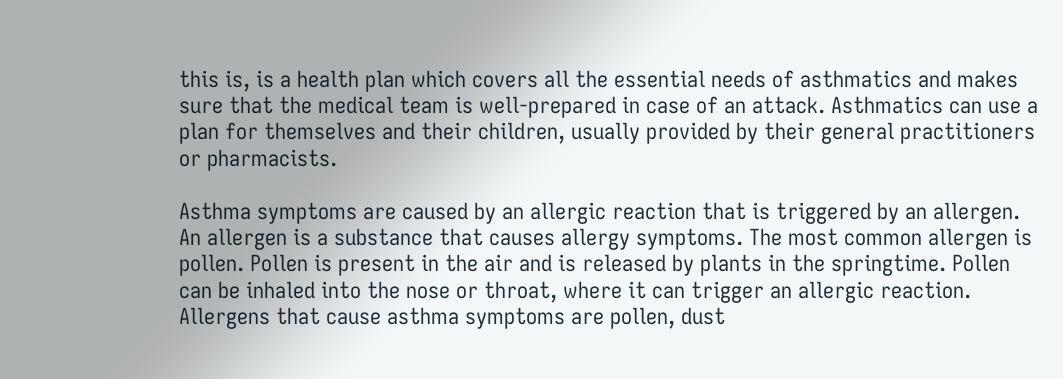this is, is a health plan which covers all the essential needs of asthmatics and makes sure that the medical team is well-prepared in case of an attack. Asthmatics can use a plan for themselves and their children, usually provided by their general practitioners or pharmacists.

Asthma symptoms are caused by an allergic reaction that is triggered by an allergen. An allergen is a substance that causes allergy symptoms. The most common allergen is pollen. Pollen is present in the air and is released by plants in the springtime. Pollen can be inhaled into the nose or throat, where it can trigger an allergic reaction. Allergens that cause asthma symptoms are pollen, dust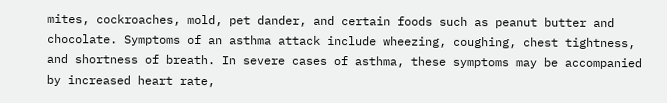mites, cockroaches, mold, pet dander, and certain foods such as peanut butter and chocolate. Symptoms of an asthma attack include wheezing, coughing, chest tightness, and shortness of breath. In severe cases of asthma, these symptoms may be accompanied by increased heart rate,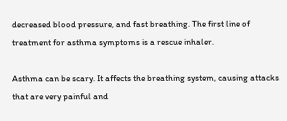decreased blood pressure, and fast breathing. The first line of treatment for asthma symptoms is a rescue inhaler.

Asthma can be scary. It affects the breathing system, causing attacks that are very painful and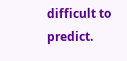difficult to predict.